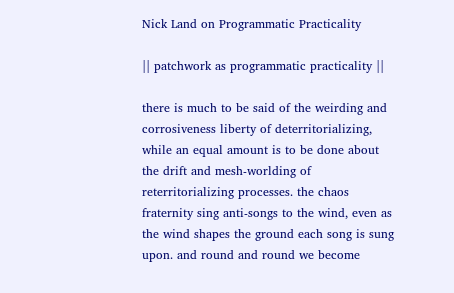Nick Land on Programmatic Practicality

|| patchwork as programmatic practicality ||

there is much to be said of the weirding and corrosiveness liberty of deterritorializing, while an equal amount is to be done about the drift and mesh-worlding of reterritorializing processes. the chaos fraternity sing anti-songs to the wind, even as the wind shapes the ground each song is sung upon. and round and round we become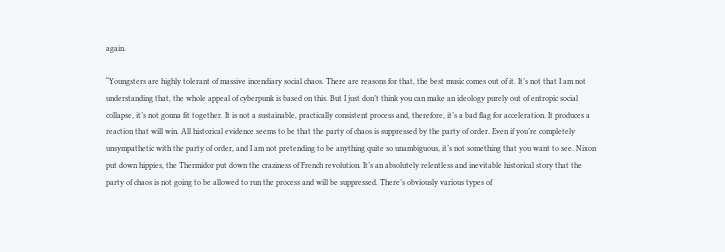again.

“Youngsters are highly tolerant of massive incendiary social chaos. There are reasons for that, the best music comes out of it. It’s not that I am not understanding that, the whole appeal of cyberpunk is based on this. But I just don’t think you can make an ideology purely out of entropic social collapse, it’s not gonna fit together. It is not a sustainable, practically consistent process and, therefore, it’s a bad flag for acceleration. It produces a reaction that will win. All historical evidence seems to be that the party of chaos is suppressed by the party of order. Even if you’re completely unsympathetic with the party of order, and I am not pretending to be anything quite so unambiguous, it’s not something that you want to see. Nixon put down hippies, the Thermidor put down the craziness of French revolution. It’s an absolutely relentless and inevitable historical story that the party of chaos is not going to be allowed to run the process and will be suppressed. There’s obviously various types of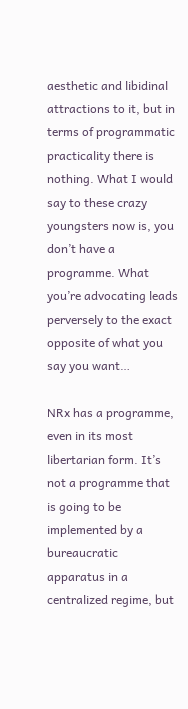aesthetic and libidinal attractions to it, but in terms of programmatic practicality there is nothing. What I would say to these crazy youngsters now is, you don’t have a programme. What you’re advocating leads perversely to the exact opposite of what you say you want…

NRx has a programme, even in its most libertarian form. It’s not a programme that is going to be implemented by a bureaucratic apparatus in a centralized regime, but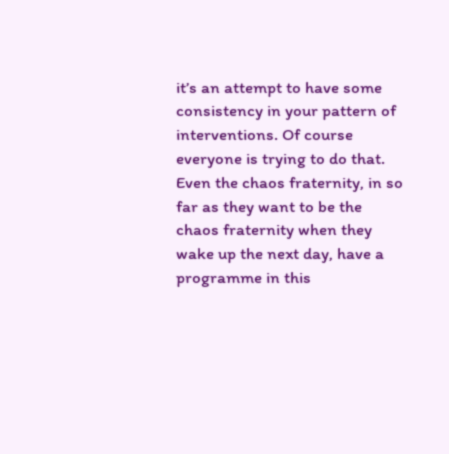it’s an attempt to have some consistency in your pattern of interventions. Of course everyone is trying to do that. Even the chaos fraternity, in so far as they want to be the chaos fraternity when they wake up the next day, have a programme in this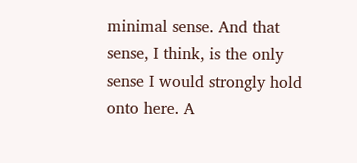minimal sense. And that sense, I think, is the only sense I would strongly hold onto here. A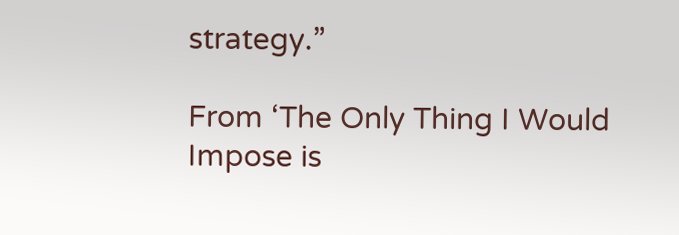strategy.”

From ‘The Only Thing I Would Impose is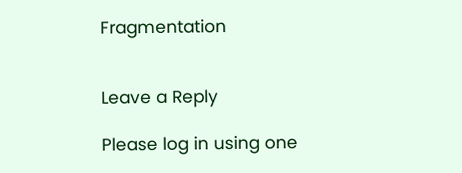Fragmentation


Leave a Reply

Please log in using one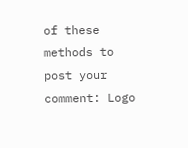of these methods to post your comment: Logo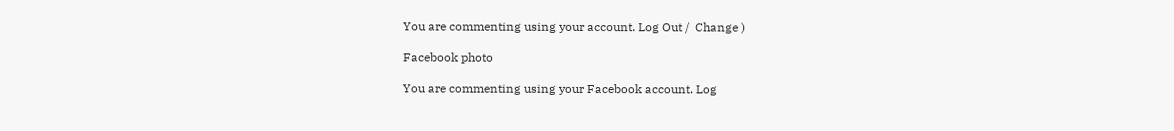You are commenting using your account. Log Out /  Change )

Facebook photo

You are commenting using your Facebook account. Log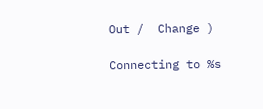Out /  Change )

Connecting to %s